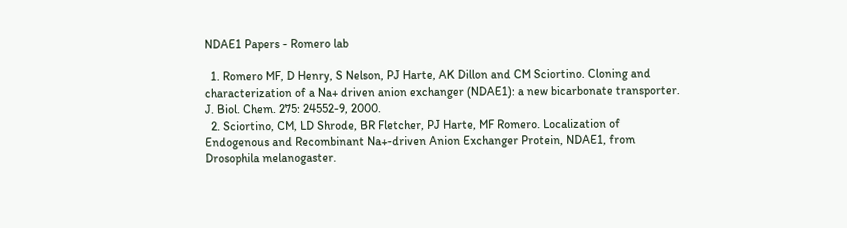NDAE1 Papers - Romero lab

  1. Romero MF, D Henry, S Nelson, PJ Harte, AK Dillon and CM Sciortino. Cloning and characterization of a Na+ driven anion exchanger (NDAE1): a new bicarbonate transporter. J. Biol. Chem. 275: 24552-9, 2000.
  2. Sciortino, CM, LD Shrode, BR Fletcher, PJ Harte, MF Romero. Localization of Endogenous and Recombinant Na+-driven Anion Exchanger Protein, NDAE1, from Drosophila melanogaster.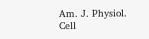Am. J. Physiol. Cell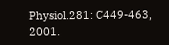Physiol.281: C449-463, 2001.